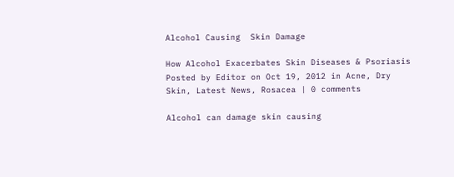Alcohol Causing  Skin Damage

How Alcohol Exacerbates Skin Diseases & Psoriasis
Posted by Editor on Oct 19, 2012 in Acne, Dry Skin, Latest News, Rosacea | 0 comments

Alcohol can damage skin causing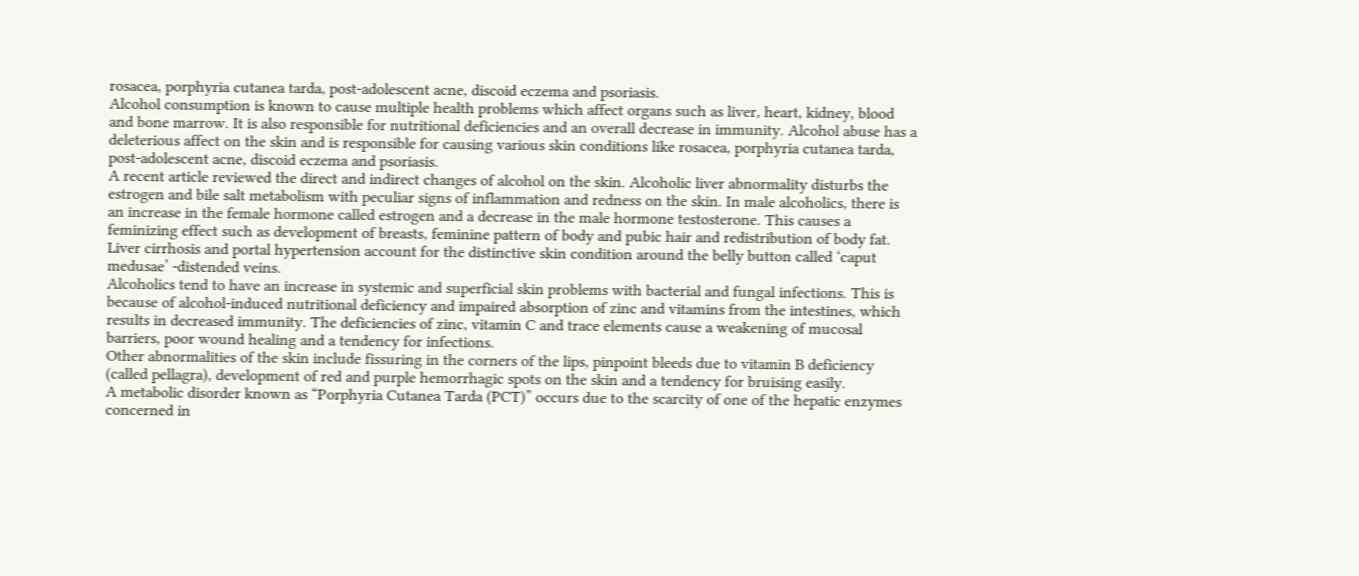rosacea, porphyria cutanea tarda, post-adolescent acne, discoid eczema and psoriasis.
Alcohol consumption is known to cause multiple health problems which affect organs such as liver, heart, kidney, blood and bone marrow. It is also responsible for nutritional deficiencies and an overall decrease in immunity. Alcohol abuse has a deleterious affect on the skin and is responsible for causing various skin conditions like rosacea, porphyria cutanea tarda, post-adolescent acne, discoid eczema and psoriasis.
A recent article reviewed the direct and indirect changes of alcohol on the skin. Alcoholic liver abnormality disturbs the estrogen and bile salt metabolism with peculiar signs of inflammation and redness on the skin. In male alcoholics, there is an increase in the female hormone called estrogen and a decrease in the male hormone testosterone. This causes a feminizing effect such as development of breasts, feminine pattern of body and pubic hair and redistribution of body fat. Liver cirrhosis and portal hypertension account for the distinctive skin condition around the belly button called ‘caput medusae’ -distended veins.
Alcoholics tend to have an increase in systemic and superficial skin problems with bacterial and fungal infections. This is because of alcohol-induced nutritional deficiency and impaired absorption of zinc and vitamins from the intestines, which results in decreased immunity. The deficiencies of zinc, vitamin C and trace elements cause a weakening of mucosal barriers, poor wound healing and a tendency for infections.
Other abnormalities of the skin include fissuring in the corners of the lips, pinpoint bleeds due to vitamin B deficiency (called pellagra), development of red and purple hemorrhagic spots on the skin and a tendency for bruising easily.
A metabolic disorder known as “Porphyria Cutanea Tarda (PCT)” occurs due to the scarcity of one of the hepatic enzymes concerned in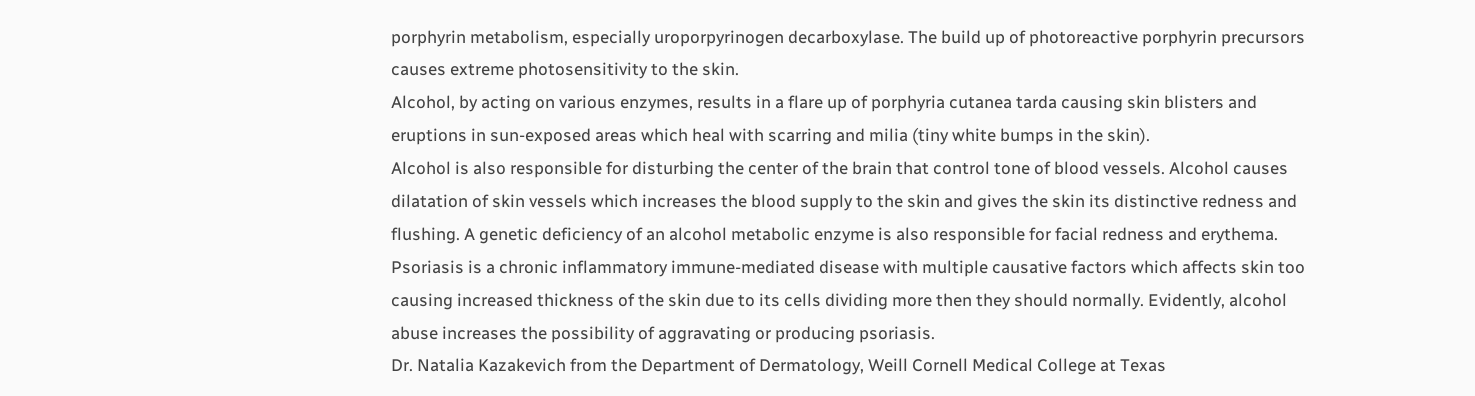porphyrin metabolism, especially uroporpyrinogen decarboxylase. The build up of photoreactive porphyrin precursors causes extreme photosensitivity to the skin.
Alcohol, by acting on various enzymes, results in a flare up of porphyria cutanea tarda causing skin blisters and eruptions in sun-exposed areas which heal with scarring and milia (tiny white bumps in the skin).
Alcohol is also responsible for disturbing the center of the brain that control tone of blood vessels. Alcohol causes dilatation of skin vessels which increases the blood supply to the skin and gives the skin its distinctive redness and flushing. A genetic deficiency of an alcohol metabolic enzyme is also responsible for facial redness and erythema.
Psoriasis is a chronic inflammatory immune-mediated disease with multiple causative factors which affects skin too causing increased thickness of the skin due to its cells dividing more then they should normally. Evidently, alcohol abuse increases the possibility of aggravating or producing psoriasis.
Dr. Natalia Kazakevich from the Department of Dermatology, Weill Cornell Medical College at Texas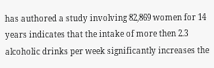has authored a study involving 82,869 women for 14 years indicates that the intake of more then 2.3 alcoholic drinks per week significantly increases the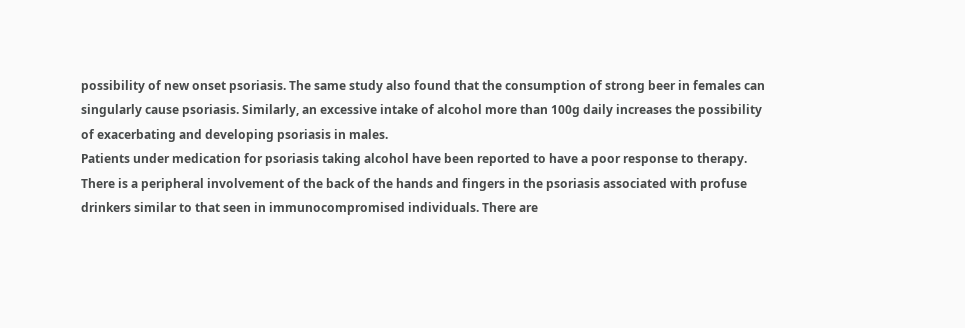possibility of new onset psoriasis. The same study also found that the consumption of strong beer in females can singularly cause psoriasis. Similarly, an excessive intake of alcohol more than 100g daily increases the possibility of exacerbating and developing psoriasis in males.
Patients under medication for psoriasis taking alcohol have been reported to have a poor response to therapy. There is a peripheral involvement of the back of the hands and fingers in the psoriasis associated with profuse drinkers similar to that seen in immunocompromised individuals. There are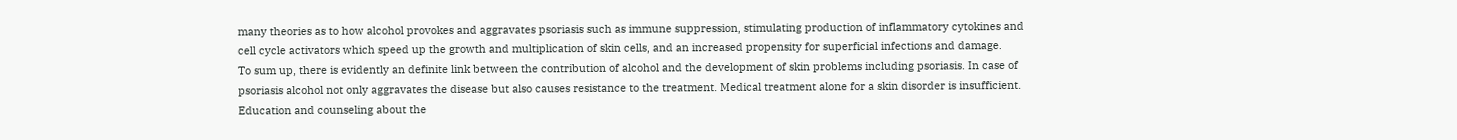many theories as to how alcohol provokes and aggravates psoriasis such as immune suppression, stimulating production of inflammatory cytokines and cell cycle activators which speed up the growth and multiplication of skin cells, and an increased propensity for superficial infections and damage.
To sum up, there is evidently an definite link between the contribution of alcohol and the development of skin problems including psoriasis. In case of psoriasis alcohol not only aggravates the disease but also causes resistance to the treatment. Medical treatment alone for a skin disorder is insufficient. Education and counseling about the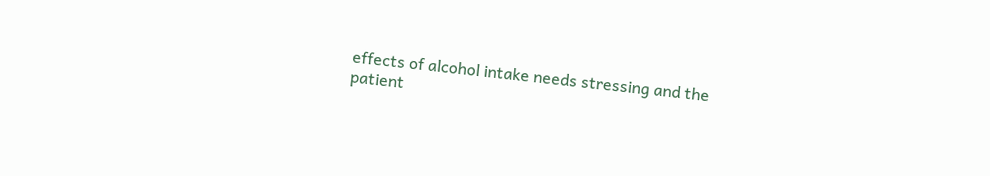effects of alcohol intake needs stressing and the patient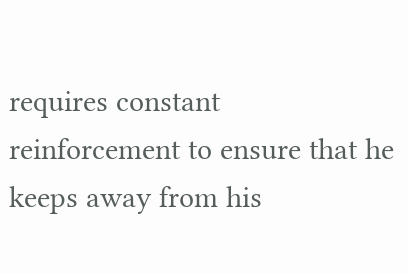requires constant reinforcement to ensure that he keeps away from his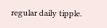regular daily tipple.